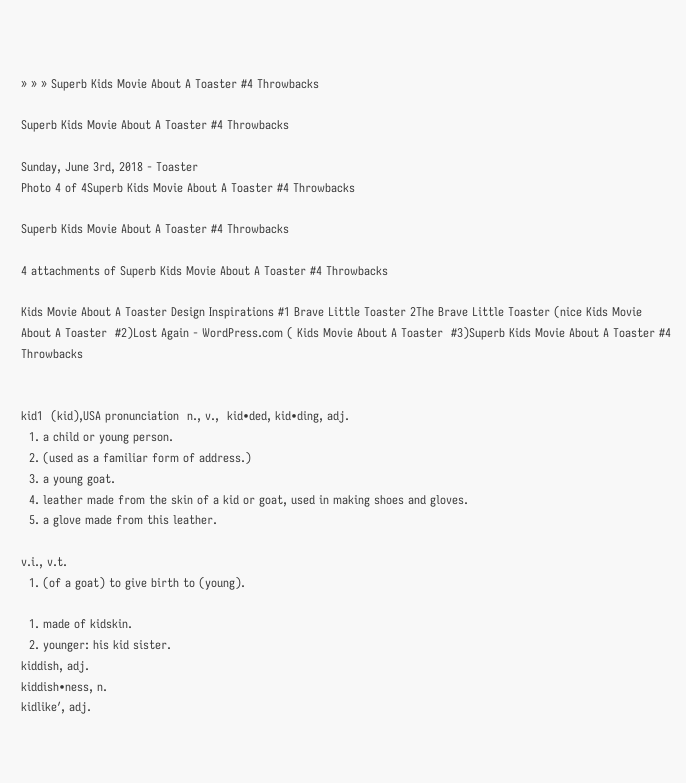» » » Superb Kids Movie About A Toaster #4 Throwbacks

Superb Kids Movie About A Toaster #4 Throwbacks

Sunday, June 3rd, 2018 - Toaster
Photo 4 of 4Superb Kids Movie About A Toaster #4 Throwbacks

Superb Kids Movie About A Toaster #4 Throwbacks

4 attachments of Superb Kids Movie About A Toaster #4 Throwbacks

Kids Movie About A Toaster Design Inspirations #1 Brave Little Toaster 2The Brave Little Toaster (nice Kids Movie About A Toaster  #2)Lost Again - WordPress.com ( Kids Movie About A Toaster  #3)Superb Kids Movie About A Toaster #4 Throwbacks


kid1  (kid),USA pronunciation  n., v.,  kid•ded, kid•ding, adj.
  1. a child or young person.
  2. (used as a familiar form of address.)
  3. a young goat.
  4. leather made from the skin of a kid or goat, used in making shoes and gloves.
  5. a glove made from this leather.

v.i., v.t.
  1. (of a goat) to give birth to (young).

  1. made of kidskin.
  2. younger: his kid sister.
kiddish, adj.
kiddish•ness, n.
kidlike′, adj.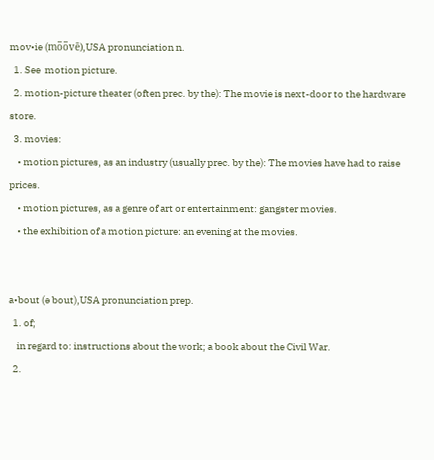mov•ie (mo̅o̅vē),USA pronunciation n.
  1. See  motion picture.
  2. motion-picture theater (often prec. by the): The movie is next-door to the hardware store.
  3. movies:
    • motion pictures, as an industry (usually prec. by the): The movies have had to raise prices.
    • motion pictures, as a genre of art or entertainment: gangster movies.
    • the exhibition of a motion picture: an evening at the movies.


a•bout (ə bout),USA pronunciation prep.
  1. of;
    in regard to: instructions about the work; a book about the Civil War.
  2.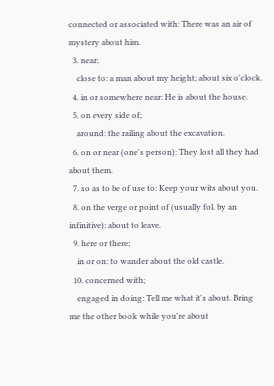connected or associated with: There was an air of mystery about him.
  3. near;
    close to: a man about my height; about six o'clock.
  4. in or somewhere near: He is about the house.
  5. on every side of;
    around: the railing about the excavation.
  6. on or near (one's person): They lost all they had about them.
  7. so as to be of use to: Keep your wits about you.
  8. on the verge or point of (usually fol. by an infinitive): about to leave.
  9. here or there;
    in or on: to wander about the old castle.
  10. concerned with;
    engaged in doing: Tell me what it's about. Bring me the other book while you're about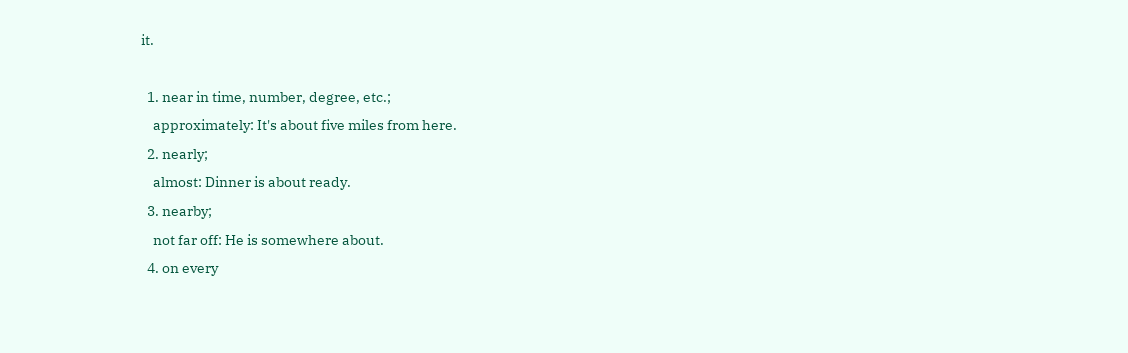it.

  1. near in time, number, degree, etc.;
    approximately: It's about five miles from here.
  2. nearly;
    almost: Dinner is about ready.
  3. nearby;
    not far off: He is somewhere about.
  4. on every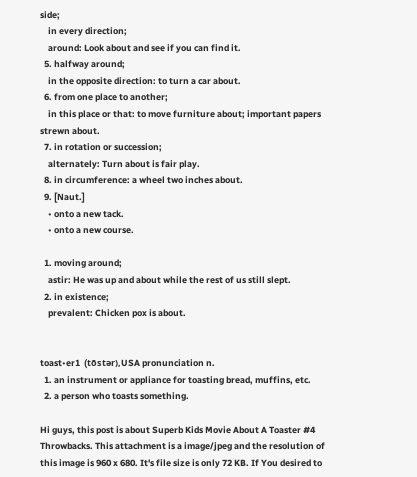side;
    in every direction;
    around: Look about and see if you can find it.
  5. halfway around;
    in the opposite direction: to turn a car about.
  6. from one place to another;
    in this place or that: to move furniture about; important papers strewn about.
  7. in rotation or succession;
    alternately: Turn about is fair play.
  8. in circumference: a wheel two inches about.
  9. [Naut.]
    • onto a new tack.
    • onto a new course.

  1. moving around;
    astir: He was up and about while the rest of us still slept.
  2. in existence;
    prevalent: Chicken pox is about.


toast•er1  (tōstər),USA pronunciation n.
  1. an instrument or appliance for toasting bread, muffins, etc.
  2. a person who toasts something.

Hi guys, this post is about Superb Kids Movie About A Toaster #4 Throwbacks. This attachment is a image/jpeg and the resolution of this image is 960 x 680. It's file size is only 72 KB. If You desired to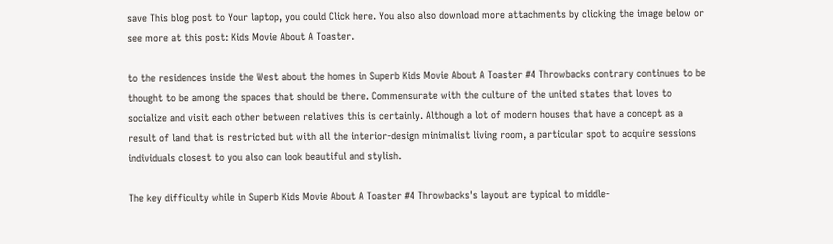save This blog post to Your laptop, you could Click here. You also also download more attachments by clicking the image below or see more at this post: Kids Movie About A Toaster.

to the residences inside the West about the homes in Superb Kids Movie About A Toaster #4 Throwbacks contrary continues to be thought to be among the spaces that should be there. Commensurate with the culture of the united states that loves to socialize and visit each other between relatives this is certainly. Although a lot of modern houses that have a concept as a result of land that is restricted but with all the interior-design minimalist living room, a particular spot to acquire sessions individuals closest to you also can look beautiful and stylish.

The key difficulty while in Superb Kids Movie About A Toaster #4 Throwbacks's layout are typical to middle-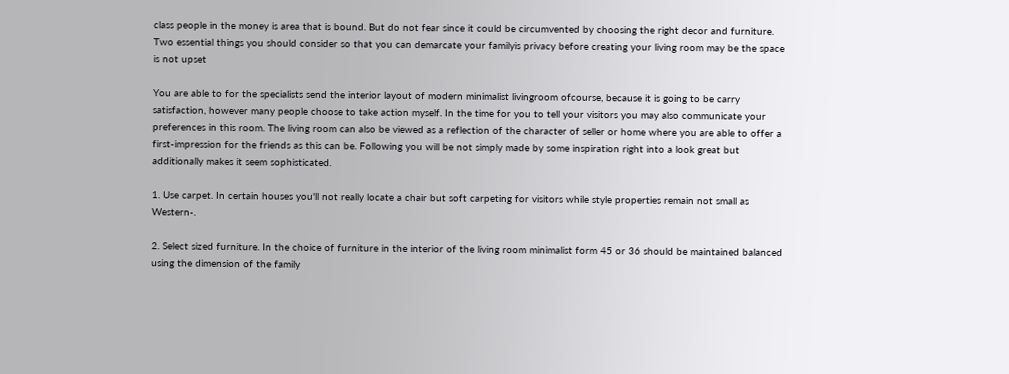class people in the money is area that is bound. But do not fear since it could be circumvented by choosing the right decor and furniture. Two essential things you should consider so that you can demarcate your familyis privacy before creating your living room may be the space is not upset

You are able to for the specialists send the interior layout of modern minimalist livingroom ofcourse, because it is going to be carry satisfaction, however many people choose to take action myself. In the time for you to tell your visitors you may also communicate your preferences in this room. The living room can also be viewed as a reflection of the character of seller or home where you are able to offer a first-impression for the friends as this can be. Following you will be not simply made by some inspiration right into a look great but additionally makes it seem sophisticated.

1. Use carpet. In certain houses you'll not really locate a chair but soft carpeting for visitors while style properties remain not small as Western-.

2. Select sized furniture. In the choice of furniture in the interior of the living room minimalist form 45 or 36 should be maintained balanced using the dimension of the family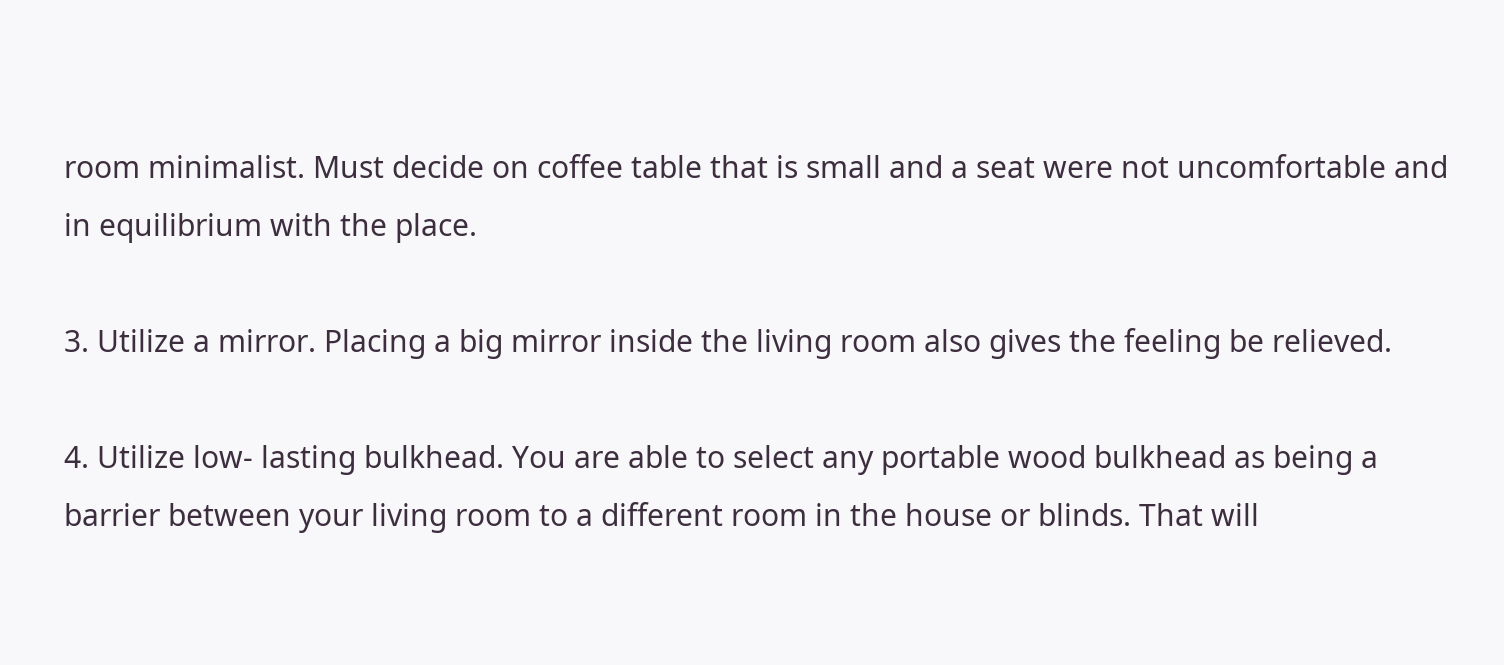room minimalist. Must decide on coffee table that is small and a seat were not uncomfortable and in equilibrium with the place.

3. Utilize a mirror. Placing a big mirror inside the living room also gives the feeling be relieved.

4. Utilize low- lasting bulkhead. You are able to select any portable wood bulkhead as being a barrier between your living room to a different room in the house or blinds. That will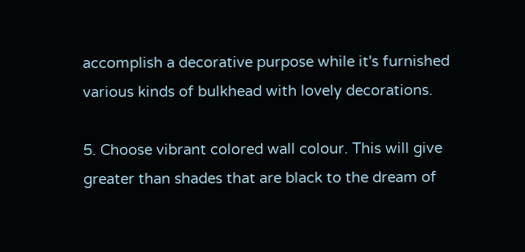accomplish a decorative purpose while it's furnished various kinds of bulkhead with lovely decorations.

5. Choose vibrant colored wall colour. This will give greater than shades that are black to the dream of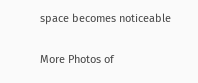space becomes noticeable

More Photos of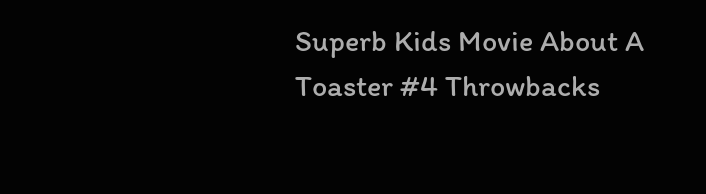Superb Kids Movie About A Toaster #4 Throwbacks